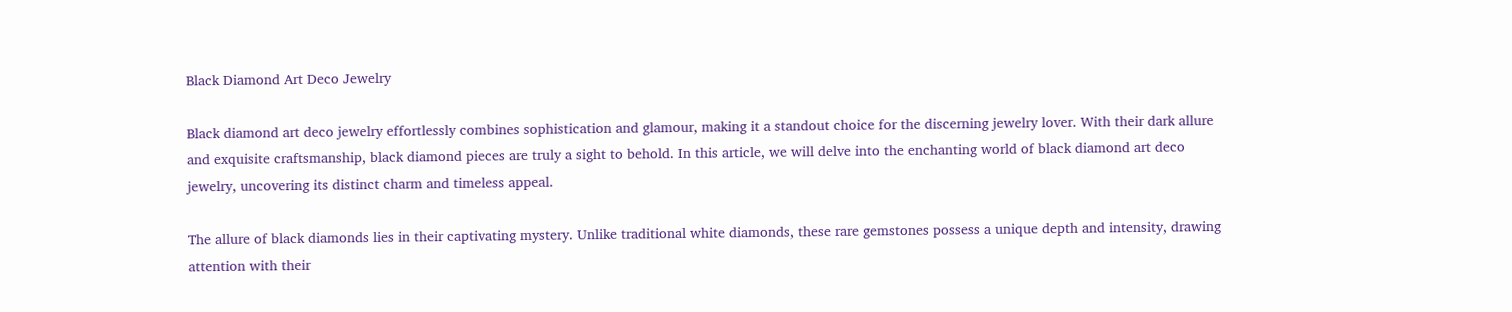Black Diamond Art Deco Jewelry

Black diamond art deco jewelry effortlessly combines sophistication and glamour, making it a standout choice for the discerning jewelry lover. With their dark allure and exquisite craftsmanship, black diamond pieces are truly a sight to behold. In this article, we will delve into the enchanting world of black diamond art deco jewelry, uncovering its distinct charm and timeless appeal.

The allure of black diamonds lies in their captivating mystery. Unlike traditional white diamonds, these rare gemstones possess a unique depth and intensity, drawing attention with their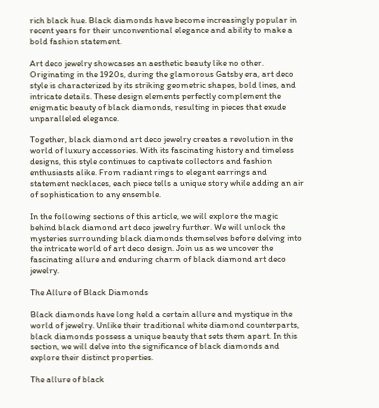rich black hue. Black diamonds have become increasingly popular in recent years for their unconventional elegance and ability to make a bold fashion statement.

Art deco jewelry showcases an aesthetic beauty like no other. Originating in the 1920s, during the glamorous Gatsby era, art deco style is characterized by its striking geometric shapes, bold lines, and intricate details. These design elements perfectly complement the enigmatic beauty of black diamonds, resulting in pieces that exude unparalleled elegance.

Together, black diamond art deco jewelry creates a revolution in the world of luxury accessories. With its fascinating history and timeless designs, this style continues to captivate collectors and fashion enthusiasts alike. From radiant rings to elegant earrings and statement necklaces, each piece tells a unique story while adding an air of sophistication to any ensemble.

In the following sections of this article, we will explore the magic behind black diamond art deco jewelry further. We will unlock the mysteries surrounding black diamonds themselves before delving into the intricate world of art deco design. Join us as we uncover the fascinating allure and enduring charm of black diamond art deco jewelry.

The Allure of Black Diamonds

Black diamonds have long held a certain allure and mystique in the world of jewelry. Unlike their traditional white diamond counterparts, black diamonds possess a unique beauty that sets them apart. In this section, we will delve into the significance of black diamonds and explore their distinct properties.

The allure of black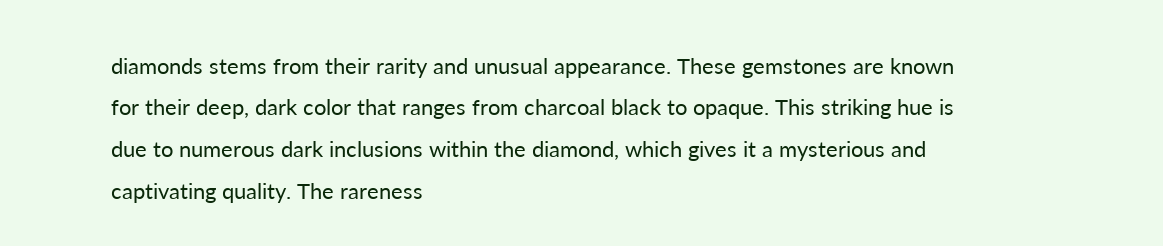diamonds stems from their rarity and unusual appearance. These gemstones are known for their deep, dark color that ranges from charcoal black to opaque. This striking hue is due to numerous dark inclusions within the diamond, which gives it a mysterious and captivating quality. The rareness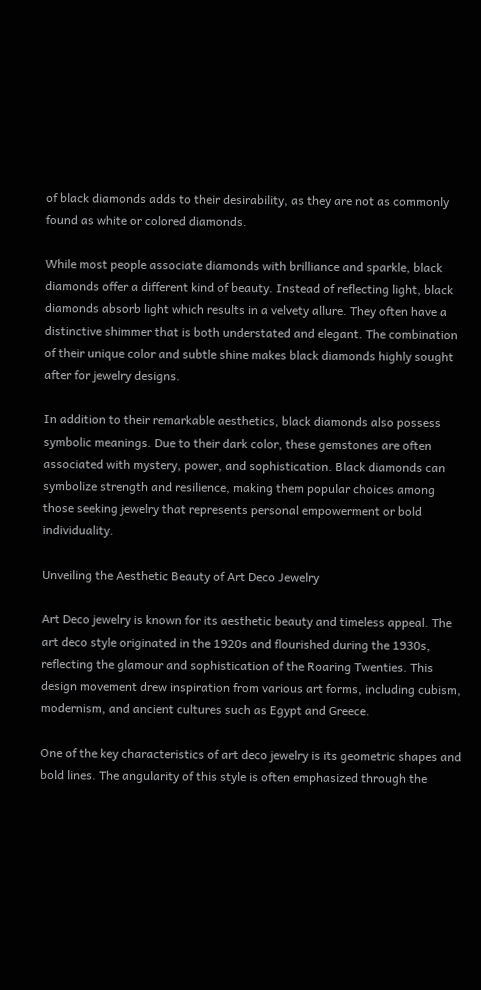of black diamonds adds to their desirability, as they are not as commonly found as white or colored diamonds.

While most people associate diamonds with brilliance and sparkle, black diamonds offer a different kind of beauty. Instead of reflecting light, black diamonds absorb light which results in a velvety allure. They often have a distinctive shimmer that is both understated and elegant. The combination of their unique color and subtle shine makes black diamonds highly sought after for jewelry designs.

In addition to their remarkable aesthetics, black diamonds also possess symbolic meanings. Due to their dark color, these gemstones are often associated with mystery, power, and sophistication. Black diamonds can symbolize strength and resilience, making them popular choices among those seeking jewelry that represents personal empowerment or bold individuality.

Unveiling the Aesthetic Beauty of Art Deco Jewelry

Art Deco jewelry is known for its aesthetic beauty and timeless appeal. The art deco style originated in the 1920s and flourished during the 1930s, reflecting the glamour and sophistication of the Roaring Twenties. This design movement drew inspiration from various art forms, including cubism, modernism, and ancient cultures such as Egypt and Greece.

One of the key characteristics of art deco jewelry is its geometric shapes and bold lines. The angularity of this style is often emphasized through the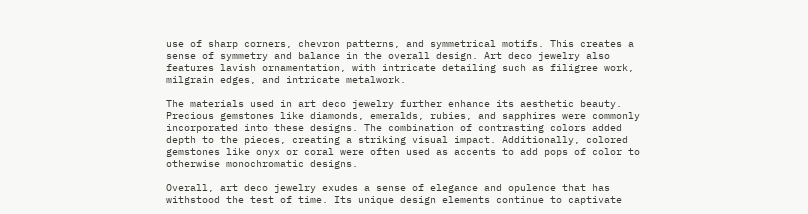use of sharp corners, chevron patterns, and symmetrical motifs. This creates a sense of symmetry and balance in the overall design. Art deco jewelry also features lavish ornamentation, with intricate detailing such as filigree work, milgrain edges, and intricate metalwork.

The materials used in art deco jewelry further enhance its aesthetic beauty. Precious gemstones like diamonds, emeralds, rubies, and sapphires were commonly incorporated into these designs. The combination of contrasting colors added depth to the pieces, creating a striking visual impact. Additionally, colored gemstones like onyx or coral were often used as accents to add pops of color to otherwise monochromatic designs.

Overall, art deco jewelry exudes a sense of elegance and opulence that has withstood the test of time. Its unique design elements continue to captivate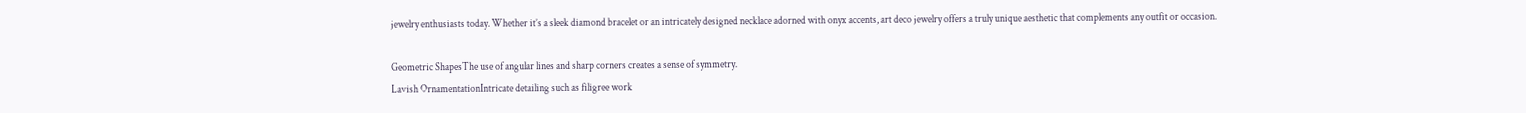jewelry enthusiasts today. Whether it’s a sleek diamond bracelet or an intricately designed necklace adorned with onyx accents, art deco jewelry offers a truly unique aesthetic that complements any outfit or occasion.

Geometric ShapesThe use of angular lines and sharp corners creates a sense of symmetry.
Lavish OrnamentationIntricate detailing such as filigree work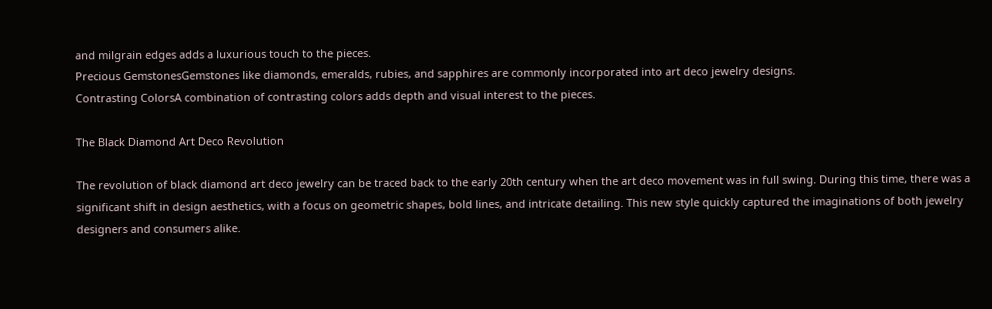and milgrain edges adds a luxurious touch to the pieces.
Precious GemstonesGemstones like diamonds, emeralds, rubies, and sapphires are commonly incorporated into art deco jewelry designs.
Contrasting ColorsA combination of contrasting colors adds depth and visual interest to the pieces.

The Black Diamond Art Deco Revolution

The revolution of black diamond art deco jewelry can be traced back to the early 20th century when the art deco movement was in full swing. During this time, there was a significant shift in design aesthetics, with a focus on geometric shapes, bold lines, and intricate detailing. This new style quickly captured the imaginations of both jewelry designers and consumers alike.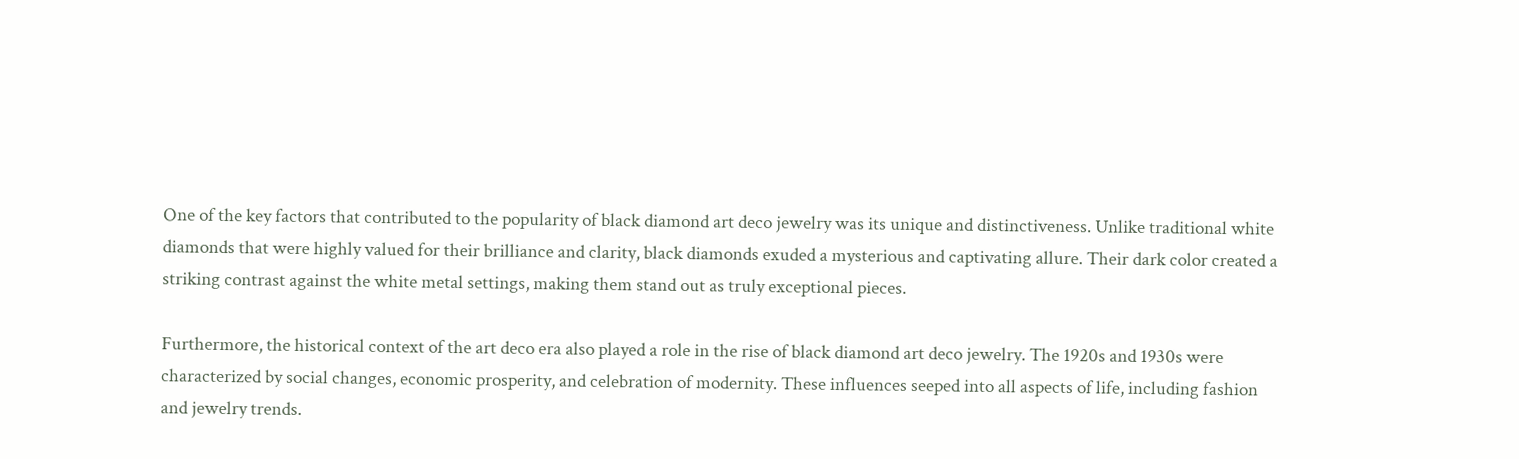One of the key factors that contributed to the popularity of black diamond art deco jewelry was its unique and distinctiveness. Unlike traditional white diamonds that were highly valued for their brilliance and clarity, black diamonds exuded a mysterious and captivating allure. Their dark color created a striking contrast against the white metal settings, making them stand out as truly exceptional pieces.

Furthermore, the historical context of the art deco era also played a role in the rise of black diamond art deco jewelry. The 1920s and 1930s were characterized by social changes, economic prosperity, and celebration of modernity. These influences seeped into all aspects of life, including fashion and jewelry trends.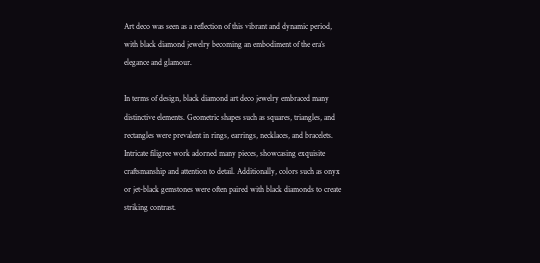Art deco was seen as a reflection of this vibrant and dynamic period, with black diamond jewelry becoming an embodiment of the era’s elegance and glamour.

In terms of design, black diamond art deco jewelry embraced many distinctive elements. Geometric shapes such as squares, triangles, and rectangles were prevalent in rings, earrings, necklaces, and bracelets. Intricate filigree work adorned many pieces, showcasing exquisite craftsmanship and attention to detail. Additionally, colors such as onyx or jet-black gemstones were often paired with black diamonds to create striking contrast.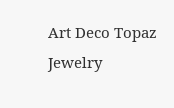Art Deco Topaz Jewelry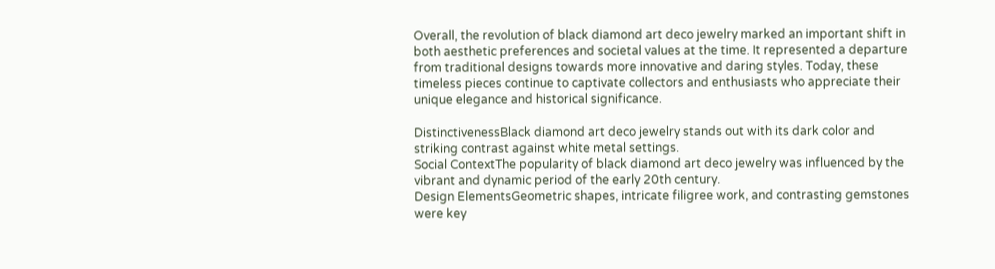Overall, the revolution of black diamond art deco jewelry marked an important shift in both aesthetic preferences and societal values at the time. It represented a departure from traditional designs towards more innovative and daring styles. Today, these timeless pieces continue to captivate collectors and enthusiasts who appreciate their unique elegance and historical significance.

DistinctivenessBlack diamond art deco jewelry stands out with its dark color and striking contrast against white metal settings.
Social ContextThe popularity of black diamond art deco jewelry was influenced by the vibrant and dynamic period of the early 20th century.
Design ElementsGeometric shapes, intricate filigree work, and contrasting gemstones were key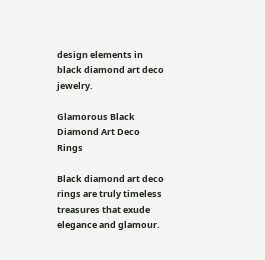design elements in black diamond art deco jewelry.

Glamorous Black Diamond Art Deco Rings

Black diamond art deco rings are truly timeless treasures that exude elegance and glamour.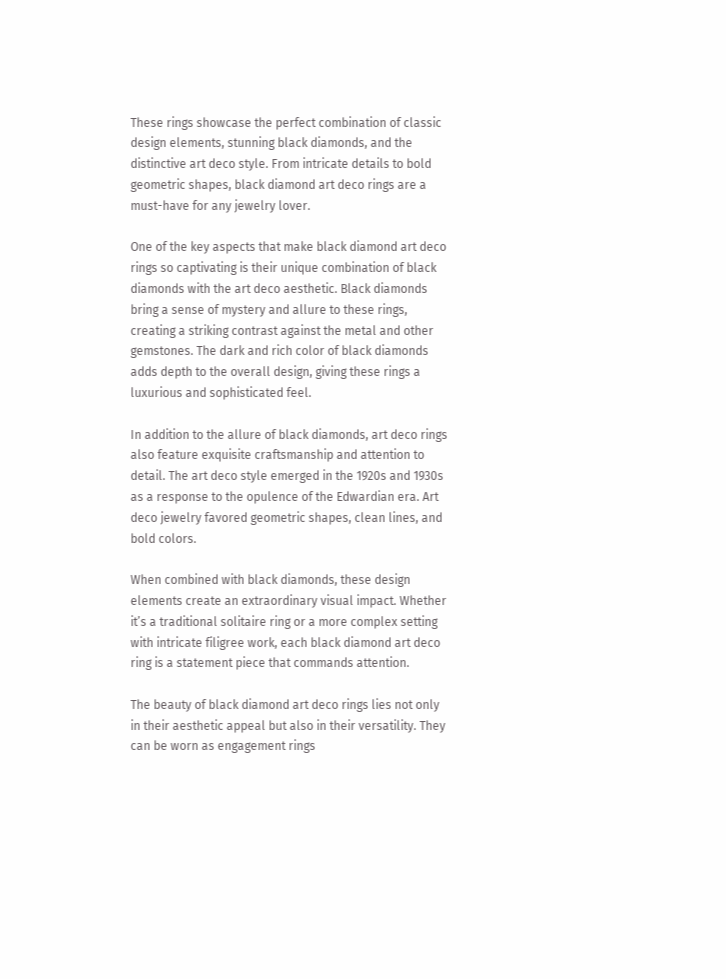These rings showcase the perfect combination of classic design elements, stunning black diamonds, and the distinctive art deco style. From intricate details to bold geometric shapes, black diamond art deco rings are a must-have for any jewelry lover.

One of the key aspects that make black diamond art deco rings so captivating is their unique combination of black diamonds with the art deco aesthetic. Black diamonds bring a sense of mystery and allure to these rings, creating a striking contrast against the metal and other gemstones. The dark and rich color of black diamonds adds depth to the overall design, giving these rings a luxurious and sophisticated feel.

In addition to the allure of black diamonds, art deco rings also feature exquisite craftsmanship and attention to detail. The art deco style emerged in the 1920s and 1930s as a response to the opulence of the Edwardian era. Art deco jewelry favored geometric shapes, clean lines, and bold colors.

When combined with black diamonds, these design elements create an extraordinary visual impact. Whether it’s a traditional solitaire ring or a more complex setting with intricate filigree work, each black diamond art deco ring is a statement piece that commands attention.

The beauty of black diamond art deco rings lies not only in their aesthetic appeal but also in their versatility. They can be worn as engagement rings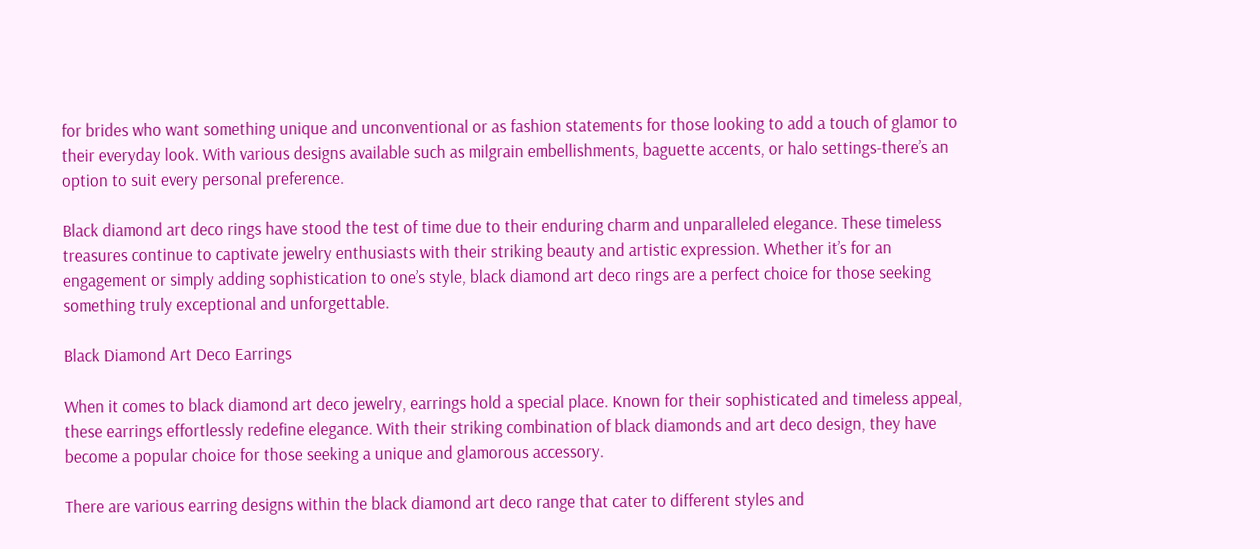for brides who want something unique and unconventional or as fashion statements for those looking to add a touch of glamor to their everyday look. With various designs available such as milgrain embellishments, baguette accents, or halo settings-there’s an option to suit every personal preference.

Black diamond art deco rings have stood the test of time due to their enduring charm and unparalleled elegance. These timeless treasures continue to captivate jewelry enthusiasts with their striking beauty and artistic expression. Whether it’s for an engagement or simply adding sophistication to one’s style, black diamond art deco rings are a perfect choice for those seeking something truly exceptional and unforgettable.

Black Diamond Art Deco Earrings

When it comes to black diamond art deco jewelry, earrings hold a special place. Known for their sophisticated and timeless appeal, these earrings effortlessly redefine elegance. With their striking combination of black diamonds and art deco design, they have become a popular choice for those seeking a unique and glamorous accessory.

There are various earring designs within the black diamond art deco range that cater to different styles and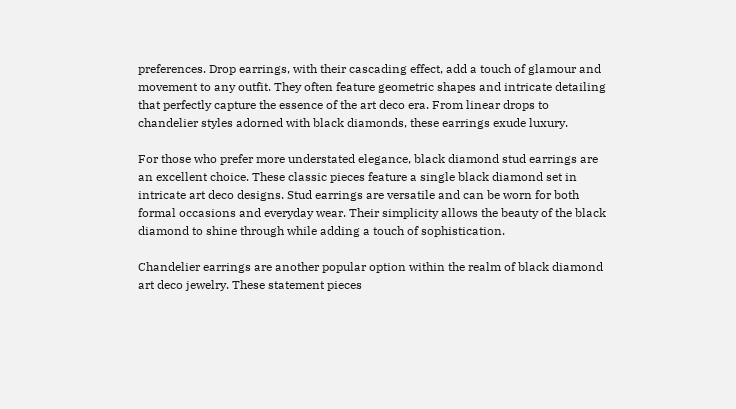preferences. Drop earrings, with their cascading effect, add a touch of glamour and movement to any outfit. They often feature geometric shapes and intricate detailing that perfectly capture the essence of the art deco era. From linear drops to chandelier styles adorned with black diamonds, these earrings exude luxury.

For those who prefer more understated elegance, black diamond stud earrings are an excellent choice. These classic pieces feature a single black diamond set in intricate art deco designs. Stud earrings are versatile and can be worn for both formal occasions and everyday wear. Their simplicity allows the beauty of the black diamond to shine through while adding a touch of sophistication.

Chandelier earrings are another popular option within the realm of black diamond art deco jewelry. These statement pieces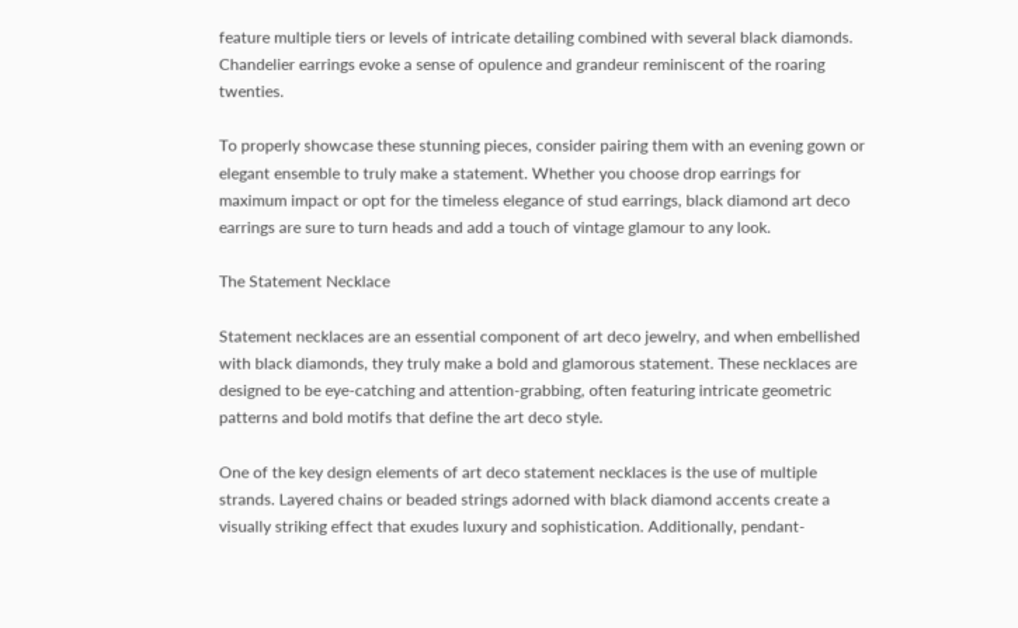feature multiple tiers or levels of intricate detailing combined with several black diamonds. Chandelier earrings evoke a sense of opulence and grandeur reminiscent of the roaring twenties.

To properly showcase these stunning pieces, consider pairing them with an evening gown or elegant ensemble to truly make a statement. Whether you choose drop earrings for maximum impact or opt for the timeless elegance of stud earrings, black diamond art deco earrings are sure to turn heads and add a touch of vintage glamour to any look.

The Statement Necklace

Statement necklaces are an essential component of art deco jewelry, and when embellished with black diamonds, they truly make a bold and glamorous statement. These necklaces are designed to be eye-catching and attention-grabbing, often featuring intricate geometric patterns and bold motifs that define the art deco style.

One of the key design elements of art deco statement necklaces is the use of multiple strands. Layered chains or beaded strings adorned with black diamond accents create a visually striking effect that exudes luxury and sophistication. Additionally, pendant-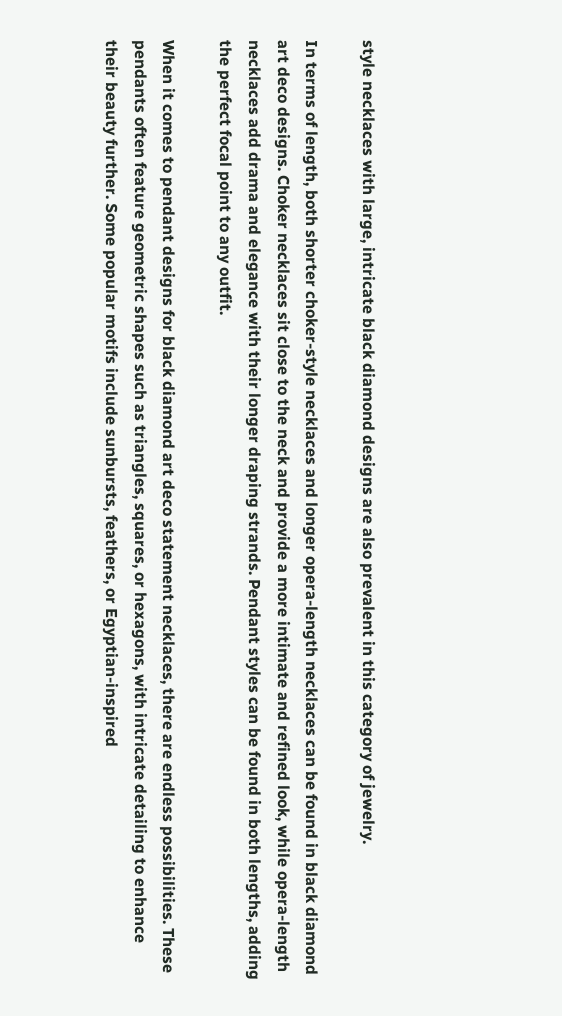style necklaces with large, intricate black diamond designs are also prevalent in this category of jewelry.

In terms of length, both shorter choker-style necklaces and longer opera-length necklaces can be found in black diamond art deco designs. Choker necklaces sit close to the neck and provide a more intimate and refined look, while opera-length necklaces add drama and elegance with their longer draping strands. Pendant styles can be found in both lengths, adding the perfect focal point to any outfit.

When it comes to pendant designs for black diamond art deco statement necklaces, there are endless possibilities. These pendants often feature geometric shapes such as triangles, squares, or hexagons, with intricate detailing to enhance their beauty further. Some popular motifs include sunbursts, feathers, or Egyptian-inspired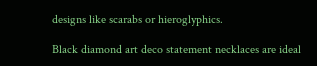designs like scarabs or hieroglyphics.

Black diamond art deco statement necklaces are ideal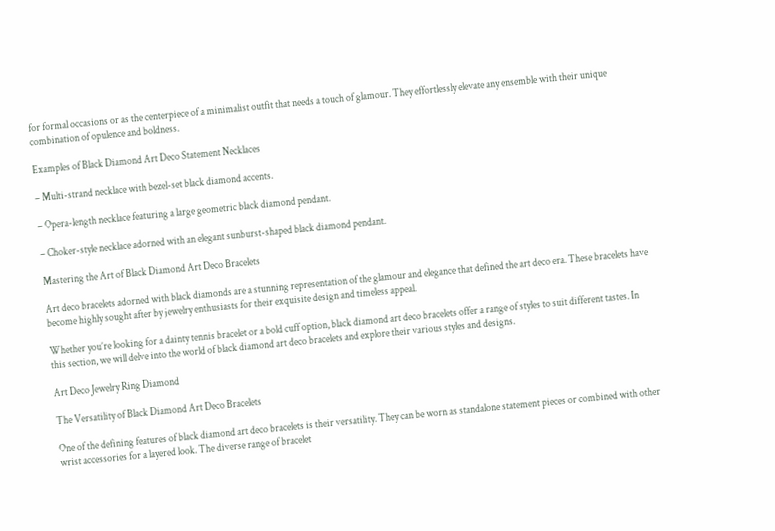for formal occasions or as the centerpiece of a minimalist outfit that needs a touch of glamour. They effortlessly elevate any ensemble with their unique combination of opulence and boldness.

Examples of Black Diamond Art Deco Statement Necklaces

– Multi-strand necklace with bezel-set black diamond accents.

– Opera-length necklace featuring a large geometric black diamond pendant.

– Choker-style necklace adorned with an elegant sunburst-shaped black diamond pendant.

Mastering the Art of Black Diamond Art Deco Bracelets

Art deco bracelets adorned with black diamonds are a stunning representation of the glamour and elegance that defined the art deco era. These bracelets have become highly sought after by jewelry enthusiasts for their exquisite design and timeless appeal.

Whether you’re looking for a dainty tennis bracelet or a bold cuff option, black diamond art deco bracelets offer a range of styles to suit different tastes. In this section, we will delve into the world of black diamond art deco bracelets and explore their various styles and designs.

Art Deco Jewelry Ring Diamond

The Versatility of Black Diamond Art Deco Bracelets

One of the defining features of black diamond art deco bracelets is their versatility. They can be worn as standalone statement pieces or combined with other wrist accessories for a layered look. The diverse range of bracelet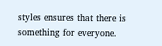styles ensures that there is something for everyone.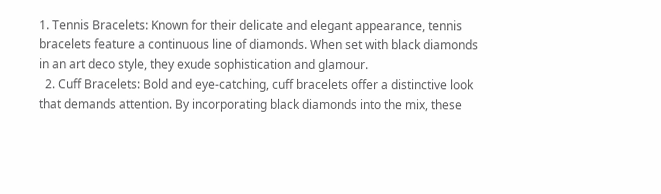1. Tennis Bracelets: Known for their delicate and elegant appearance, tennis bracelets feature a continuous line of diamonds. When set with black diamonds in an art deco style, they exude sophistication and glamour.
  2. Cuff Bracelets: Bold and eye-catching, cuff bracelets offer a distinctive look that demands attention. By incorporating black diamonds into the mix, these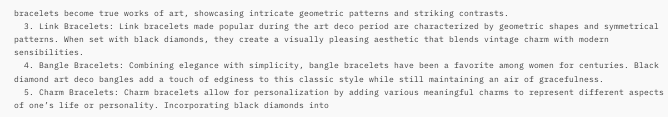bracelets become true works of art, showcasing intricate geometric patterns and striking contrasts.
  3. Link Bracelets: Link bracelets made popular during the art deco period are characterized by geometric shapes and symmetrical patterns. When set with black diamonds, they create a visually pleasing aesthetic that blends vintage charm with modern sensibilities.
  4. Bangle Bracelets: Combining elegance with simplicity, bangle bracelets have been a favorite among women for centuries. Black diamond art deco bangles add a touch of edginess to this classic style while still maintaining an air of gracefulness.
  5. Charm Bracelets: Charm bracelets allow for personalization by adding various meaningful charms to represent different aspects of one’s life or personality. Incorporating black diamonds into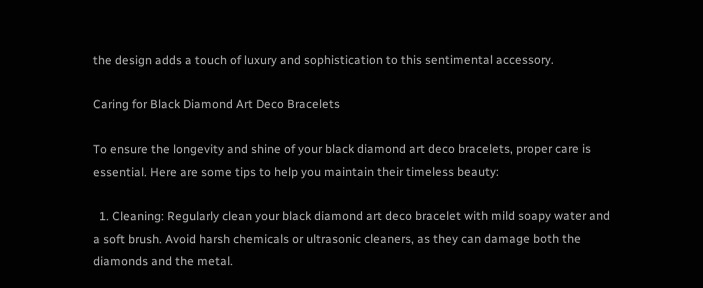the design adds a touch of luxury and sophistication to this sentimental accessory.

Caring for Black Diamond Art Deco Bracelets

To ensure the longevity and shine of your black diamond art deco bracelets, proper care is essential. Here are some tips to help you maintain their timeless beauty:

  1. Cleaning: Regularly clean your black diamond art deco bracelet with mild soapy water and a soft brush. Avoid harsh chemicals or ultrasonic cleaners, as they can damage both the diamonds and the metal.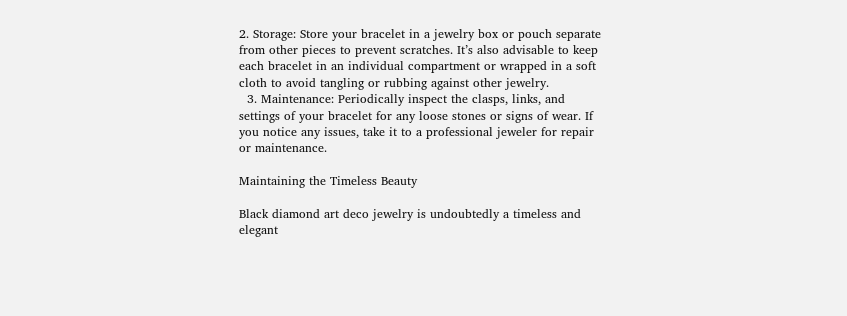2. Storage: Store your bracelet in a jewelry box or pouch separate from other pieces to prevent scratches. It’s also advisable to keep each bracelet in an individual compartment or wrapped in a soft cloth to avoid tangling or rubbing against other jewelry.
  3. Maintenance: Periodically inspect the clasps, links, and settings of your bracelet for any loose stones or signs of wear. If you notice any issues, take it to a professional jeweler for repair or maintenance.

Maintaining the Timeless Beauty

Black diamond art deco jewelry is undoubtedly a timeless and elegant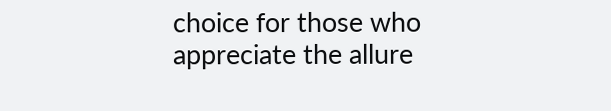choice for those who appreciate the allure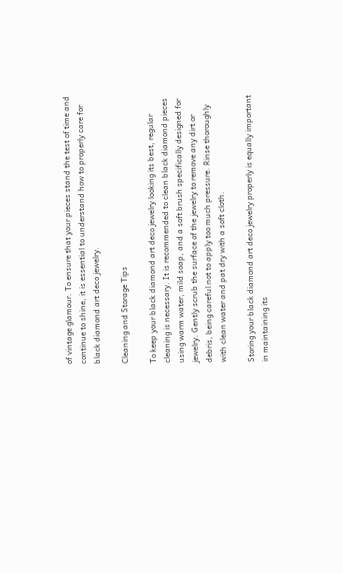of vintage glamour. To ensure that your pieces stand the test of time and continue to shine, it is essential to understand how to properly care for black diamond art deco jewelry.

Cleaning and Storage Tips

To keep your black diamond art deco jewelry looking its best, regular cleaning is necessary. It is recommended to clean black diamond pieces using warm water, mild soap, and a soft brush specifically designed for jewelry. Gently scrub the surface of the jewelry to remove any dirt or debris, being careful not to apply too much pressure. Rinse thoroughly with clean water and pat dry with a soft cloth.

Storing your black diamond art deco jewelry properly is equally important in maintaining its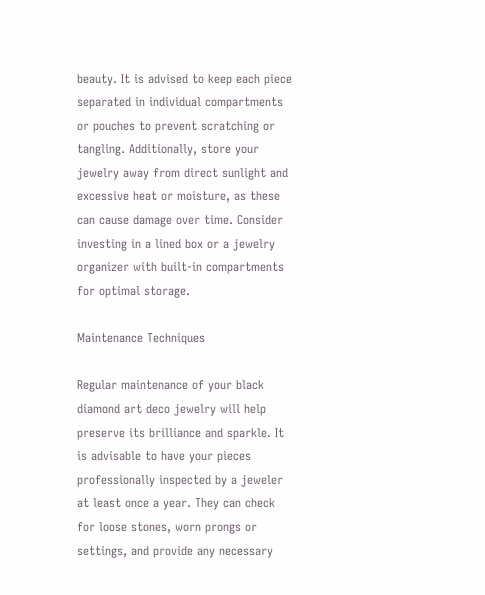beauty. It is advised to keep each piece separated in individual compartments or pouches to prevent scratching or tangling. Additionally, store your jewelry away from direct sunlight and excessive heat or moisture, as these can cause damage over time. Consider investing in a lined box or a jewelry organizer with built-in compartments for optimal storage.

Maintenance Techniques

Regular maintenance of your black diamond art deco jewelry will help preserve its brilliance and sparkle. It is advisable to have your pieces professionally inspected by a jeweler at least once a year. They can check for loose stones, worn prongs or settings, and provide any necessary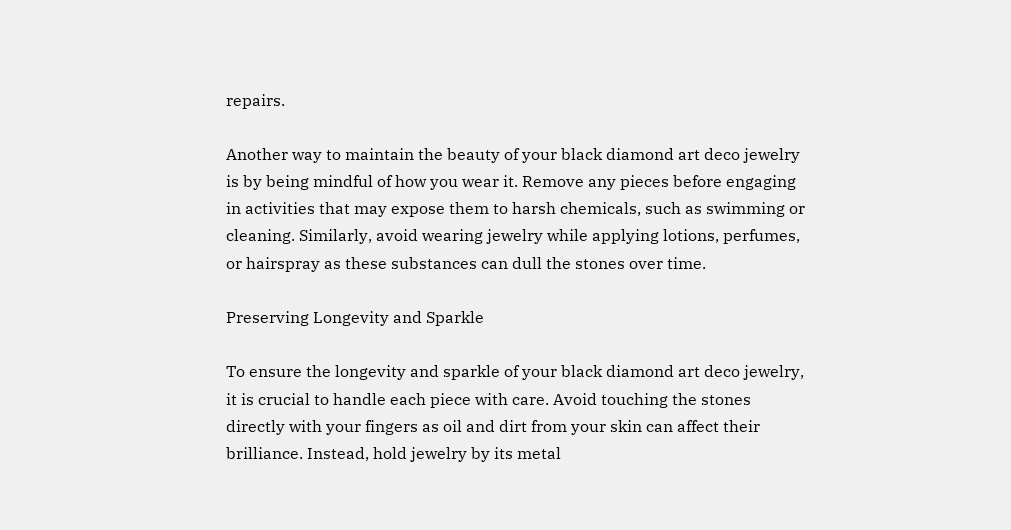repairs.

Another way to maintain the beauty of your black diamond art deco jewelry is by being mindful of how you wear it. Remove any pieces before engaging in activities that may expose them to harsh chemicals, such as swimming or cleaning. Similarly, avoid wearing jewelry while applying lotions, perfumes, or hairspray as these substances can dull the stones over time.

Preserving Longevity and Sparkle

To ensure the longevity and sparkle of your black diamond art deco jewelry, it is crucial to handle each piece with care. Avoid touching the stones directly with your fingers as oil and dirt from your skin can affect their brilliance. Instead, hold jewelry by its metal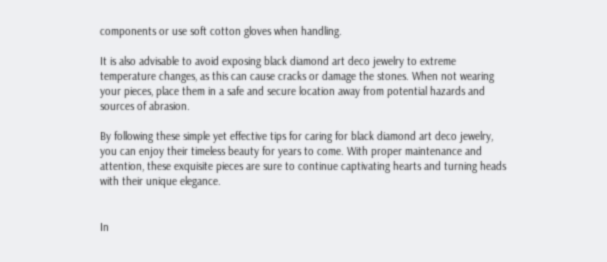components or use soft cotton gloves when handling.

It is also advisable to avoid exposing black diamond art deco jewelry to extreme temperature changes, as this can cause cracks or damage the stones. When not wearing your pieces, place them in a safe and secure location away from potential hazards and sources of abrasion.

By following these simple yet effective tips for caring for black diamond art deco jewelry, you can enjoy their timeless beauty for years to come. With proper maintenance and attention, these exquisite pieces are sure to continue captivating hearts and turning heads with their unique elegance.


In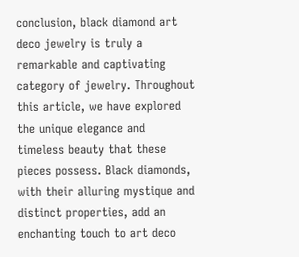conclusion, black diamond art deco jewelry is truly a remarkable and captivating category of jewelry. Throughout this article, we have explored the unique elegance and timeless beauty that these pieces possess. Black diamonds, with their alluring mystique and distinct properties, add an enchanting touch to art deco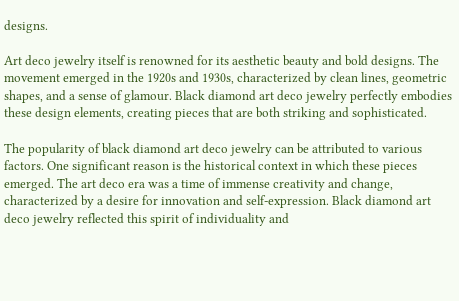designs.

Art deco jewelry itself is renowned for its aesthetic beauty and bold designs. The movement emerged in the 1920s and 1930s, characterized by clean lines, geometric shapes, and a sense of glamour. Black diamond art deco jewelry perfectly embodies these design elements, creating pieces that are both striking and sophisticated.

The popularity of black diamond art deco jewelry can be attributed to various factors. One significant reason is the historical context in which these pieces emerged. The art deco era was a time of immense creativity and change, characterized by a desire for innovation and self-expression. Black diamond art deco jewelry reflected this spirit of individuality and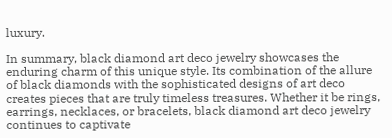luxury.

In summary, black diamond art deco jewelry showcases the enduring charm of this unique style. Its combination of the allure of black diamonds with the sophisticated designs of art deco creates pieces that are truly timeless treasures. Whether it be rings, earrings, necklaces, or bracelets, black diamond art deco jewelry continues to captivate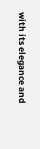with its elegance and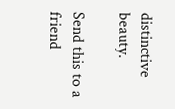distinctive beauty.

Send this to a friend